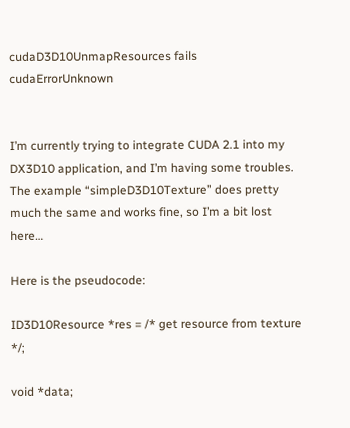cudaD3D10UnmapResources fails cudaErrorUnknown


I’m currently trying to integrate CUDA 2.1 into my DX3D10 application, and I’m having some troubles. The example “simpleD3D10Texture” does pretty much the same and works fine, so I’m a bit lost here…

Here is the pseudocode:

ID3D10Resource *res = /* get resource from texture */;

void *data;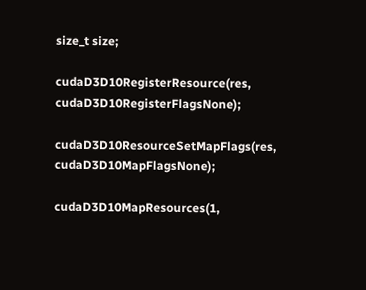size_t size;

cudaD3D10RegisterResource(res, cudaD3D10RegisterFlagsNone);

cudaD3D10ResourceSetMapFlags(res, cudaD3D10MapFlagsNone);

cudaD3D10MapResources(1,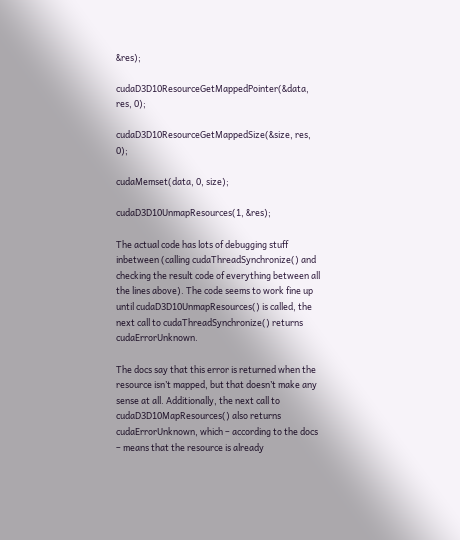&res);

cudaD3D10ResourceGetMappedPointer(&data, res, 0);

cudaD3D10ResourceGetMappedSize(&size, res, 0);

cudaMemset(data, 0, size);

cudaD3D10UnmapResources(1, &res);

The actual code has lots of debugging stuff inbetween (calling cudaThreadSynchronize() and checking the result code of everything between all the lines above). The code seems to work fine up until cudaD3D10UnmapResources() is called, the next call to cudaThreadSynchronize() returns cudaErrorUnknown.

The docs say that this error is returned when the resource isn’t mapped, but that doesn’t make any sense at all. Additionally, the next call to cudaD3D10MapResources() also returns cudaErrorUnknown, which – according to the docs – means that the resource is already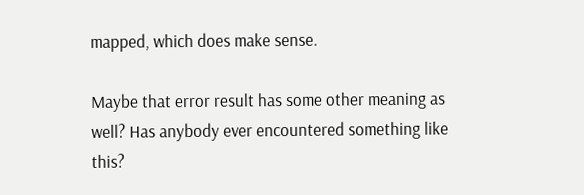mapped, which does make sense.

Maybe that error result has some other meaning as well? Has anybody ever encountered something like this?